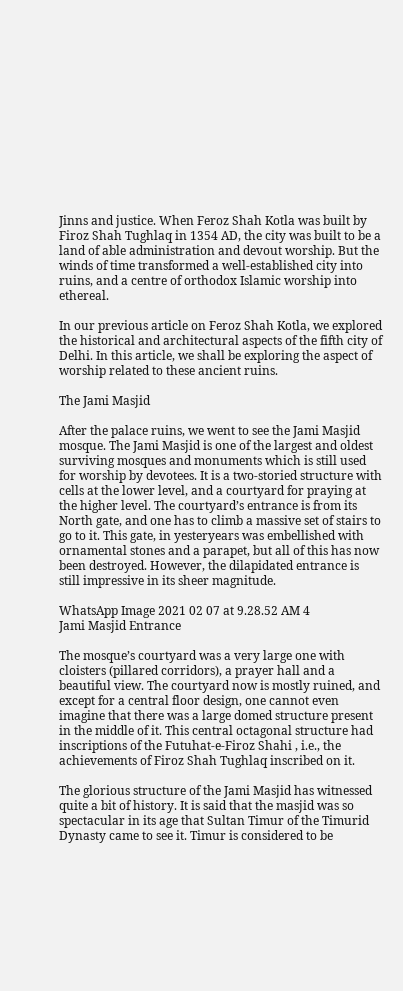Jinns and justice. When Feroz Shah Kotla was built by Firoz Shah Tughlaq in 1354 AD, the city was built to be a land of able administration and devout worship. But the winds of time transformed a well-established city into ruins, and a centre of orthodox Islamic worship into ethereal.

In our previous article on Feroz Shah Kotla, we explored the historical and architectural aspects of the fifth city of Delhi. In this article, we shall be exploring the aspect of worship related to these ancient ruins.

The Jami Masjid

After the palace ruins, we went to see the Jami Masjid mosque. The Jami Masjid is one of the largest and oldest surviving mosques and monuments which is still used for worship by devotees. It is a two-storied structure with cells at the lower level, and a courtyard for praying at the higher level. The courtyard’s entrance is from its North gate, and one has to climb a massive set of stairs to go to it. This gate, in yesteryears was embellished with ornamental stones and a parapet, but all of this has now been destroyed. However, the dilapidated entrance is still impressive in its sheer magnitude.

WhatsApp Image 2021 02 07 at 9.28.52 AM 4
Jami Masjid Entrance

The mosque’s courtyard was a very large one with cloisters (pillared corridors), a prayer hall and a beautiful view. The courtyard now is mostly ruined, and except for a central floor design, one cannot even imagine that there was a large domed structure present in the middle of it. This central octagonal structure had inscriptions of the Futuhat-e-Firoz Shahi , i.e., the achievements of Firoz Shah Tughlaq inscribed on it.

The glorious structure of the Jami Masjid has witnessed quite a bit of history. It is said that the masjid was so spectacular in its age that Sultan Timur of the Timurid Dynasty came to see it. Timur is considered to be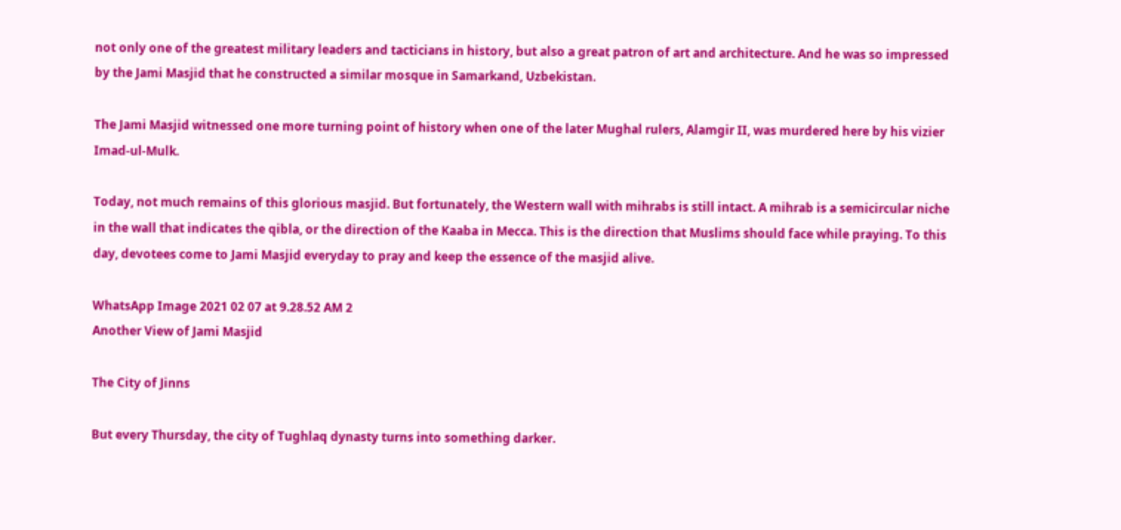not only one of the greatest military leaders and tacticians in history, but also a great patron of art and architecture. And he was so impressed by the Jami Masjid that he constructed a similar mosque in Samarkand, Uzbekistan.

The Jami Masjid witnessed one more turning point of history when one of the later Mughal rulers, Alamgir II, was murdered here by his vizier Imad-ul-Mulk.

Today, not much remains of this glorious masjid. But fortunately, the Western wall with mihrabs is still intact. A mihrab is a semicircular niche in the wall that indicates the qibla, or the direction of the Kaaba in Mecca. This is the direction that Muslims should face while praying. To this day, devotees come to Jami Masjid everyday to pray and keep the essence of the masjid alive.

WhatsApp Image 2021 02 07 at 9.28.52 AM 2
Another View of Jami Masjid

The City of Jinns

But every Thursday, the city of Tughlaq dynasty turns into something darker.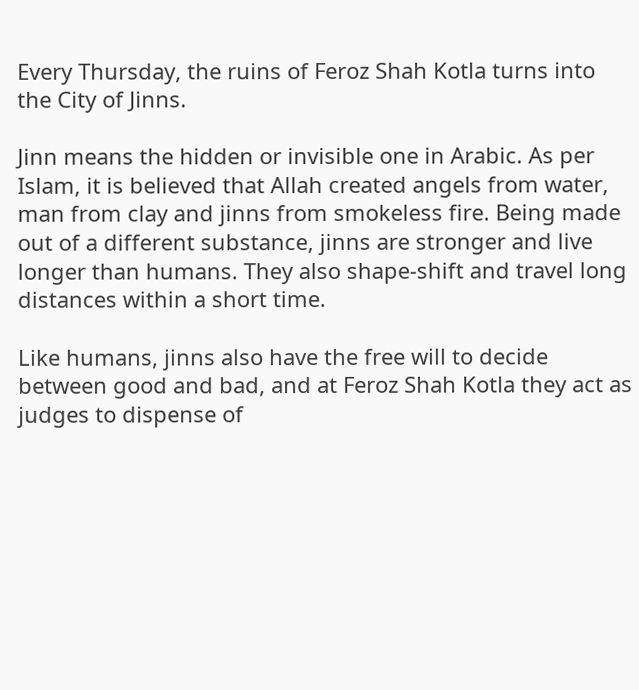Every Thursday, the ruins of Feroz Shah Kotla turns into the City of Jinns.

Jinn means the hidden or invisible one in Arabic. As per Islam, it is believed that Allah created angels from water, man from clay and jinns from smokeless fire. Being made out of a different substance, jinns are stronger and live longer than humans. They also shape-shift and travel long distances within a short time.

Like humans, jinns also have the free will to decide between good and bad, and at Feroz Shah Kotla they act as judges to dispense of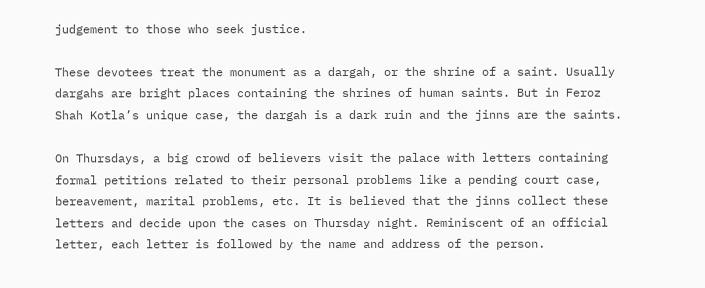judgement to those who seek justice.

These devotees treat the monument as a dargah, or the shrine of a saint. Usually dargahs are bright places containing the shrines of human saints. But in Feroz Shah Kotla’s unique case, the dargah is a dark ruin and the jinns are the saints.

On Thursdays, a big crowd of believers visit the palace with letters containing formal petitions related to their personal problems like a pending court case, bereavement, marital problems, etc. It is believed that the jinns collect these letters and decide upon the cases on Thursday night. Reminiscent of an official letter, each letter is followed by the name and address of the person.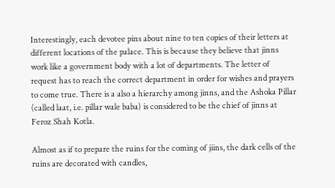Interestingly, each devotee pins about nine to ten copies of their letters at different locations of the palace. This is because they believe that jinns work like a government body with a lot of departments. The letter of request has to reach the correct department in order for wishes and prayers to come true. There is a also a hierarchy among jinns, and the Ashoka Pillar (called laat, i.e. pillar wale baba) is considered to be the chief of jinns at Feroz Shah Kotla.

Almost as if to prepare the ruins for the coming of jiins, the dark cells of the ruins are decorated with candles,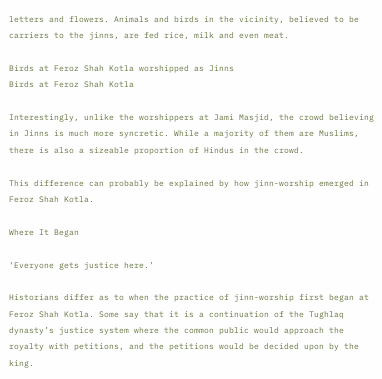letters and flowers. Animals and birds in the vicinity, believed to be carriers to the jinns, are fed rice, milk and even meat.

Birds at Feroz Shah Kotla worshipped as Jinns
Birds at Feroz Shah Kotla

Interestingly, unlike the worshippers at Jami Masjid, the crowd believing in Jinns is much more syncretic. While a majority of them are Muslims, there is also a sizeable proportion of Hindus in the crowd.

This difference can probably be explained by how jinn-worship emerged in Feroz Shah Kotla.

Where It Began

‘Everyone gets justice here.’

Historians differ as to when the practice of jinn-worship first began at Feroz Shah Kotla. Some say that it is a continuation of the Tughlaq dynasty’s justice system where the common public would approach the royalty with petitions, and the petitions would be decided upon by the king.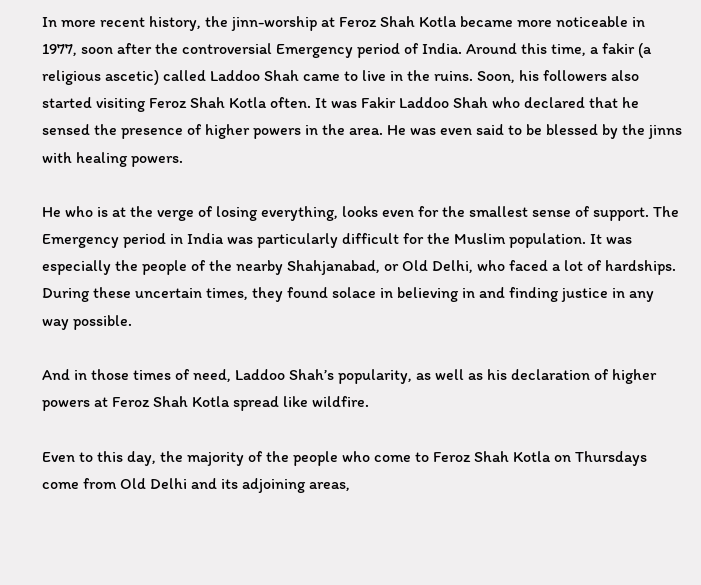In more recent history, the jinn-worship at Feroz Shah Kotla became more noticeable in 1977, soon after the controversial Emergency period of India. Around this time, a fakir (a religious ascetic) called Laddoo Shah came to live in the ruins. Soon, his followers also started visiting Feroz Shah Kotla often. It was Fakir Laddoo Shah who declared that he sensed the presence of higher powers in the area. He was even said to be blessed by the jinns with healing powers.

He who is at the verge of losing everything, looks even for the smallest sense of support. The Emergency period in India was particularly difficult for the Muslim population. It was especially the people of the nearby Shahjanabad, or Old Delhi, who faced a lot of hardships. During these uncertain times, they found solace in believing in and finding justice in any way possible.

And in those times of need, Laddoo Shah’s popularity, as well as his declaration of higher powers at Feroz Shah Kotla spread like wildfire.

Even to this day, the majority of the people who come to Feroz Shah Kotla on Thursdays come from Old Delhi and its adjoining areas,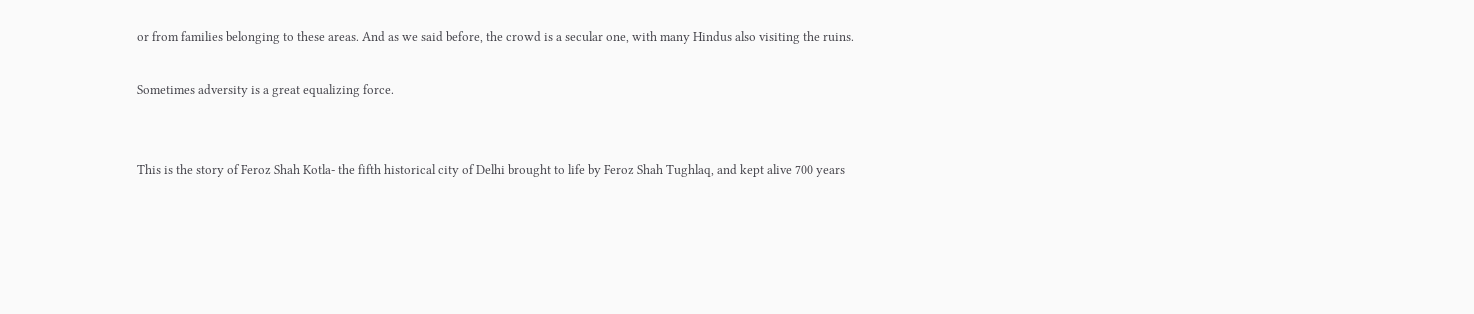or from families belonging to these areas. And as we said before, the crowd is a secular one, with many Hindus also visiting the ruins.

Sometimes adversity is a great equalizing force.


This is the story of Feroz Shah Kotla- the fifth historical city of Delhi brought to life by Feroz Shah Tughlaq, and kept alive 700 years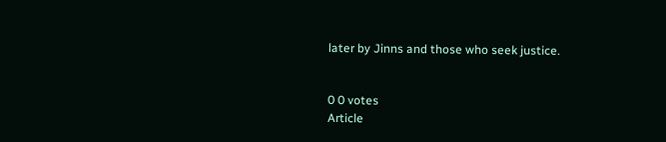later by Jinns and those who seek justice.


0 0 votes
Article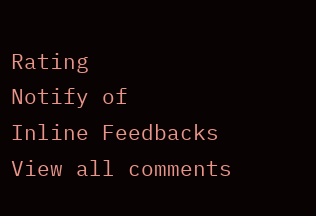Rating
Notify of
Inline Feedbacks
View all comments